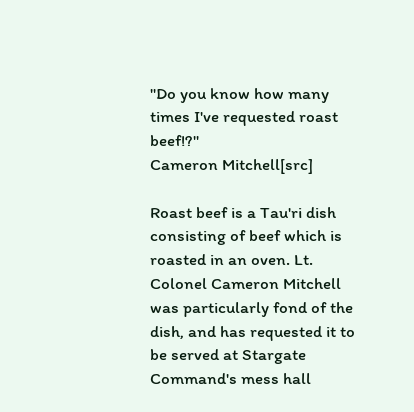"Do you know how many times I've requested roast beef!?"
Cameron Mitchell[src]

Roast beef is a Tau'ri dish consisting of beef which is roasted in an oven. Lt. Colonel Cameron Mitchell was particularly fond of the dish, and has requested it to be served at Stargate Command's mess hall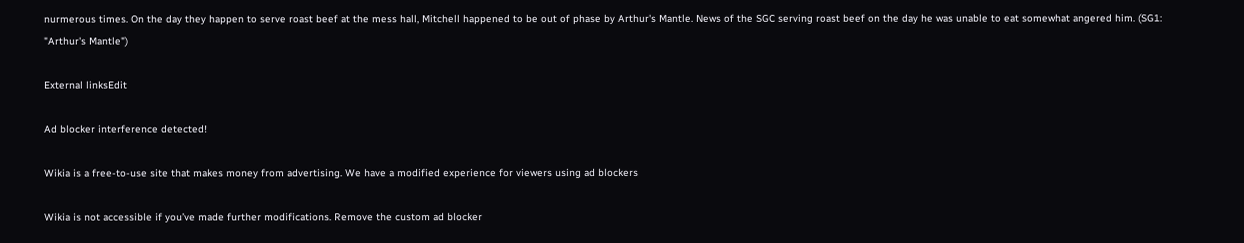nurmerous times. On the day they happen to serve roast beef at the mess hall, Mitchell happened to be out of phase by Arthur's Mantle. News of the SGC serving roast beef on the day he was unable to eat somewhat angered him. (SG1: "Arthur's Mantle")

External linksEdit

Ad blocker interference detected!

Wikia is a free-to-use site that makes money from advertising. We have a modified experience for viewers using ad blockers

Wikia is not accessible if you’ve made further modifications. Remove the custom ad blocker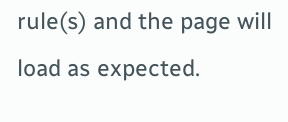rule(s) and the page will load as expected.